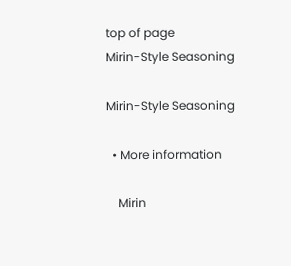top of page
Mirin-Style Seasoning

Mirin-Style Seasoning

  • More information

    Mirin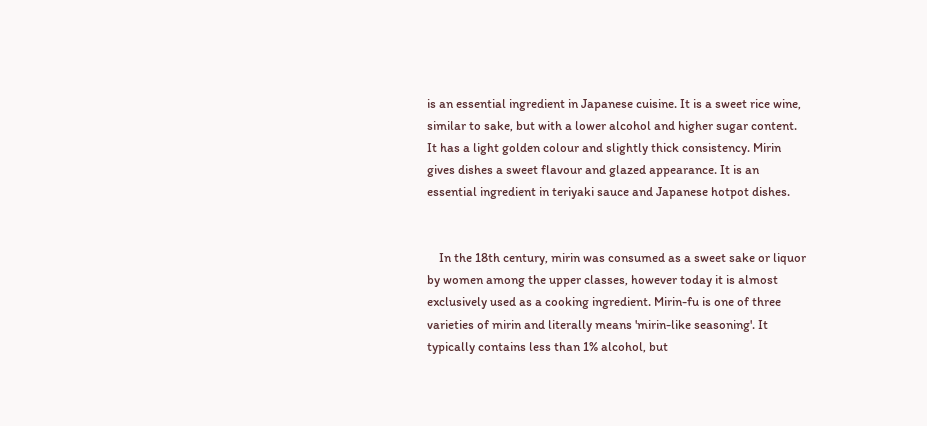is an essential ingredient in Japanese cuisine. It is a sweet rice wine, similar to sake, but with a lower alcohol and higher sugar content. It has a light golden colour and slightly thick consistency. Mirin gives dishes a sweet flavour and glazed appearance. It is an essential ingredient in teriyaki sauce and Japanese hotpot dishes.


    In the 18th century, mirin was consumed as a sweet sake or liquor by women among the upper classes, however today it is almost exclusively used as a cooking ingredient. Mirin-fu is one of three varieties of mirin and literally means 'mirin-like seasoning'. It typically contains less than 1% alcohol, but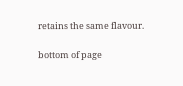retains the same flavour.

bottom of page